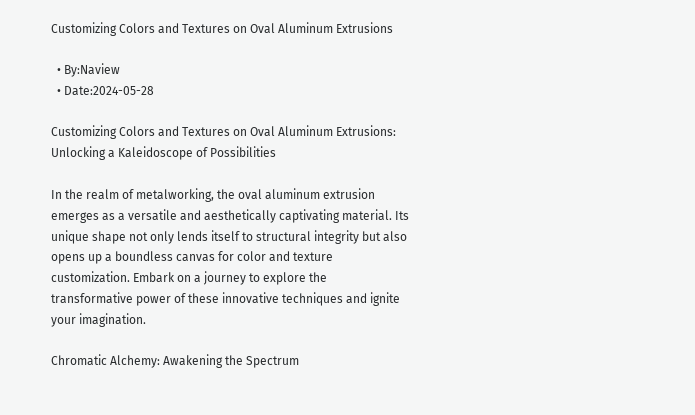Customizing Colors and Textures on Oval Aluminum Extrusions

  • By:Naview
  • Date:2024-05-28

Customizing Colors and Textures on Oval Aluminum Extrusions: Unlocking a Kaleidoscope of Possibilities

In the realm of metalworking, the oval aluminum extrusion emerges as a versatile and aesthetically captivating material. Its unique shape not only lends itself to structural integrity but also opens up a boundless canvas for color and texture customization. Embark on a journey to explore the transformative power of these innovative techniques and ignite your imagination.

Chromatic Alchemy: Awakening the Spectrum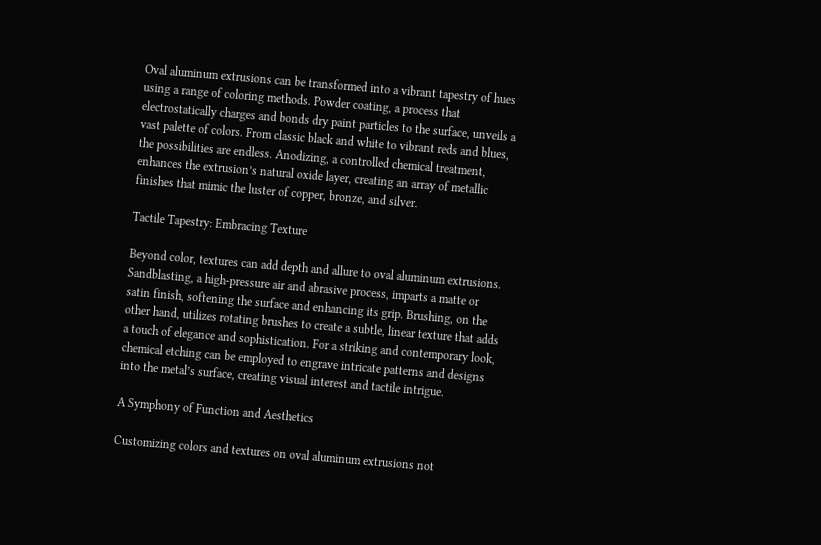Oval aluminum extrusions can be transformed into a vibrant tapestry of hues using a range of coloring methods. Powder coating, a process that electrostatically charges and bonds dry paint particles to the surface, unveils a vast palette of colors. From classic black and white to vibrant reds and blues, the possibilities are endless. Anodizing, a controlled chemical treatment, enhances the extrusion’s natural oxide layer, creating an array of metallic finishes that mimic the luster of copper, bronze, and silver.

Tactile Tapestry: Embracing Texture

Beyond color, textures can add depth and allure to oval aluminum extrusions. Sandblasting, a high-pressure air and abrasive process, imparts a matte or satin finish, softening the surface and enhancing its grip. Brushing, on the other hand, utilizes rotating brushes to create a subtle, linear texture that adds a touch of elegance and sophistication. For a striking and contemporary look, chemical etching can be employed to engrave intricate patterns and designs into the metal’s surface, creating visual interest and tactile intrigue.

A Symphony of Function and Aesthetics

Customizing colors and textures on oval aluminum extrusions not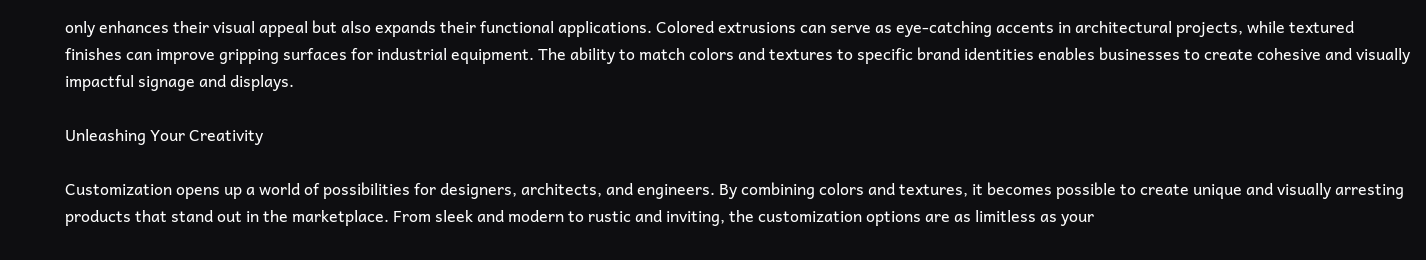only enhances their visual appeal but also expands their functional applications. Colored extrusions can serve as eye-catching accents in architectural projects, while textured finishes can improve gripping surfaces for industrial equipment. The ability to match colors and textures to specific brand identities enables businesses to create cohesive and visually impactful signage and displays.

Unleashing Your Creativity

Customization opens up a world of possibilities for designers, architects, and engineers. By combining colors and textures, it becomes possible to create unique and visually arresting products that stand out in the marketplace. From sleek and modern to rustic and inviting, the customization options are as limitless as your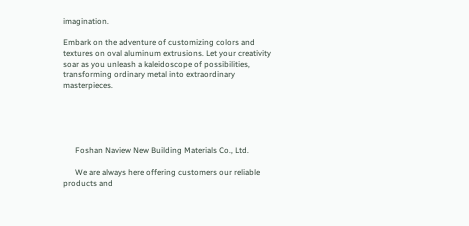imagination.

Embark on the adventure of customizing colors and textures on oval aluminum extrusions. Let your creativity soar as you unleash a kaleidoscope of possibilities, transforming ordinary metal into extraordinary masterpieces.





      Foshan Naview New Building Materials Co., Ltd.

      We are always here offering customers our reliable products and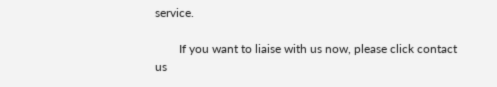service.

        If you want to liaise with us now, please click contact us